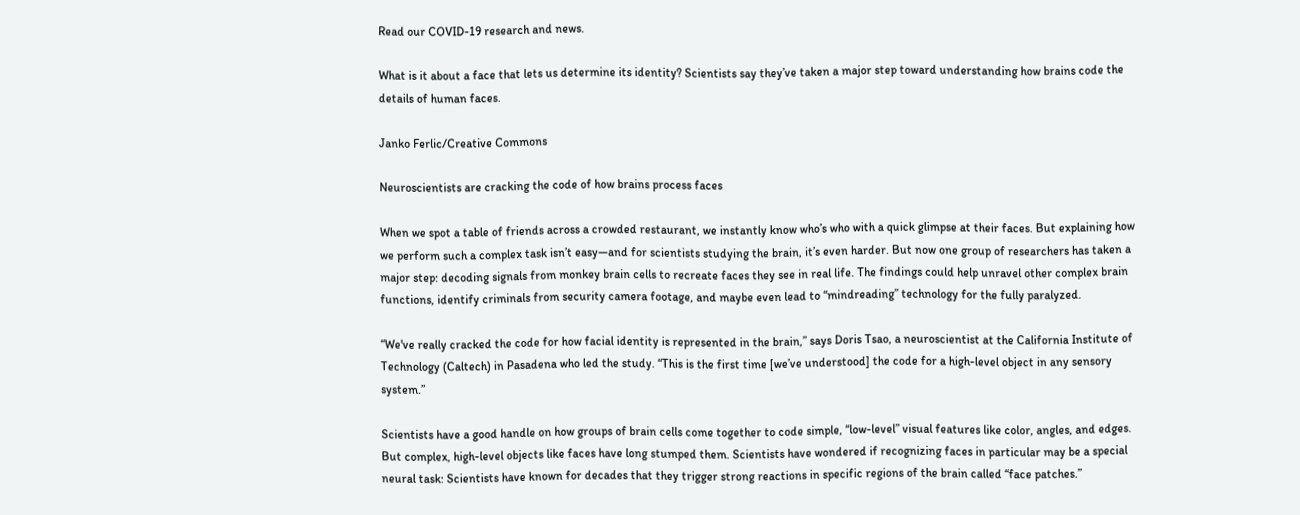Read our COVID-19 research and news.

What is it about a face that lets us determine its identity? Scientists say they’ve taken a major step toward understanding how brains code the details of human faces.

Janko Ferlic/Creative Commons

Neuroscientists are cracking the code of how brains process faces

When we spot a table of friends across a crowded restaurant, we instantly know who’s who with a quick glimpse at their faces. But explaining how we perform such a complex task isn’t easy—and for scientists studying the brain, it’s even harder. But now one group of researchers has taken a major step: decoding signals from monkey brain cells to recreate faces they see in real life. The findings could help unravel other complex brain functions, identify criminals from security camera footage, and maybe even lead to “mindreading” technology for the fully paralyzed.

“We've really cracked the code for how facial identity is represented in the brain,” says Doris Tsao, a neuroscientist at the California Institute of Technology (Caltech) in Pasadena who led the study. “This is the first time [we’ve understood] the code for a high-level object in any sensory system.”

Scientists have a good handle on how groups of brain cells come together to code simple, “low-level” visual features like color, angles, and edges. But complex, high-level objects like faces have long stumped them. Scientists have wondered if recognizing faces in particular may be a special neural task: Scientists have known for decades that they trigger strong reactions in specific regions of the brain called “face patches.”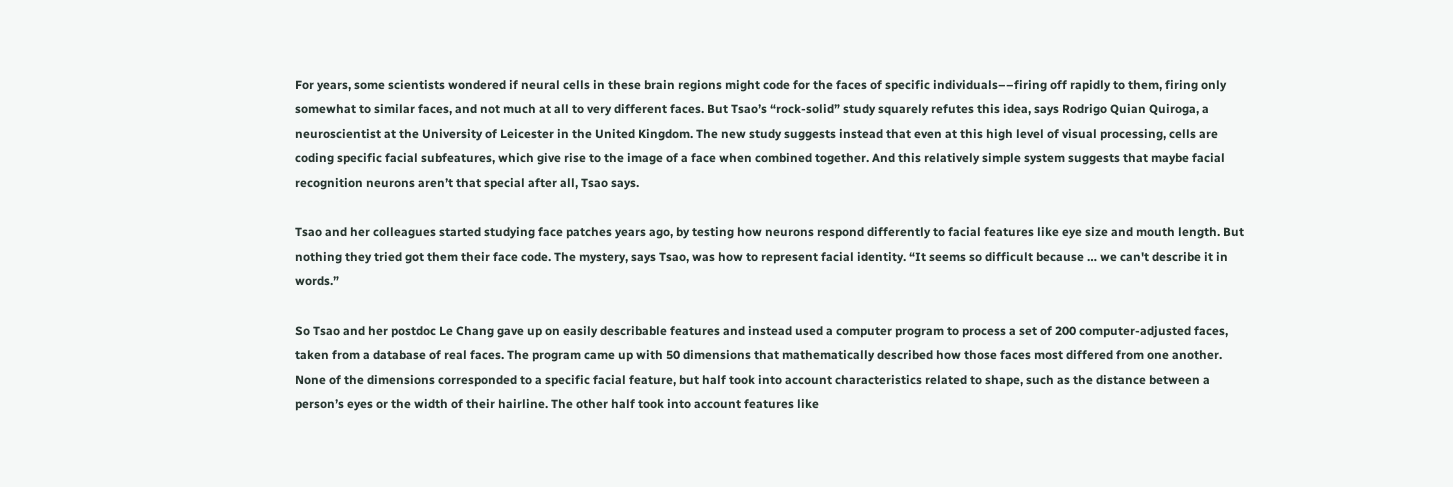For years, some scientists wondered if neural cells in these brain regions might code for the faces of specific individuals––firing off rapidly to them, firing only somewhat to similar faces, and not much at all to very different faces. But Tsao’s “rock-solid” study squarely refutes this idea, says Rodrigo Quian Quiroga, a neuroscientist at the University of Leicester in the United Kingdom. The new study suggests instead that even at this high level of visual processing, cells are coding specific facial subfeatures, which give rise to the image of a face when combined together. And this relatively simple system suggests that maybe facial recognition neurons aren’t that special after all, Tsao says.

Tsao and her colleagues started studying face patches years ago, by testing how neurons respond differently to facial features like eye size and mouth length. But nothing they tried got them their face code. The mystery, says Tsao, was how to represent facial identity. “It seems so difficult because … we can't describe it in words.”

So Tsao and her postdoc Le Chang gave up on easily describable features and instead used a computer program to process a set of 200 computer-adjusted faces, taken from a database of real faces. The program came up with 50 dimensions that mathematically described how those faces most differed from one another. None of the dimensions corresponded to a specific facial feature, but half took into account characteristics related to shape, such as the distance between a person’s eyes or the width of their hairline. The other half took into account features like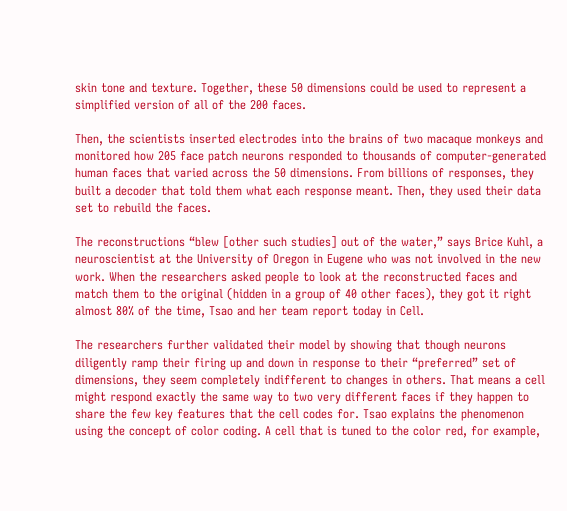skin tone and texture. Together, these 50 dimensions could be used to represent a simplified version of all of the 200 faces.

Then, the scientists inserted electrodes into the brains of two macaque monkeys and monitored how 205 face patch neurons responded to thousands of computer-generated human faces that varied across the 50 dimensions. From billions of responses, they built a decoder that told them what each response meant. Then, they used their data set to rebuild the faces.

The reconstructions “blew [other such studies] out of the water,” says Brice Kuhl, a neuroscientist at the University of Oregon in Eugene who was not involved in the new work. When the researchers asked people to look at the reconstructed faces and match them to the original (hidden in a group of 40 other faces), they got it right almost 80% of the time, Tsao and her team report today in Cell.

The researchers further validated their model by showing that though neurons diligently ramp their firing up and down in response to their “preferred” set of dimensions, they seem completely indifferent to changes in others. That means a cell might respond exactly the same way to two very different faces if they happen to share the few key features that the cell codes for. Tsao explains the phenomenon using the concept of color coding. A cell that is tuned to the color red, for example,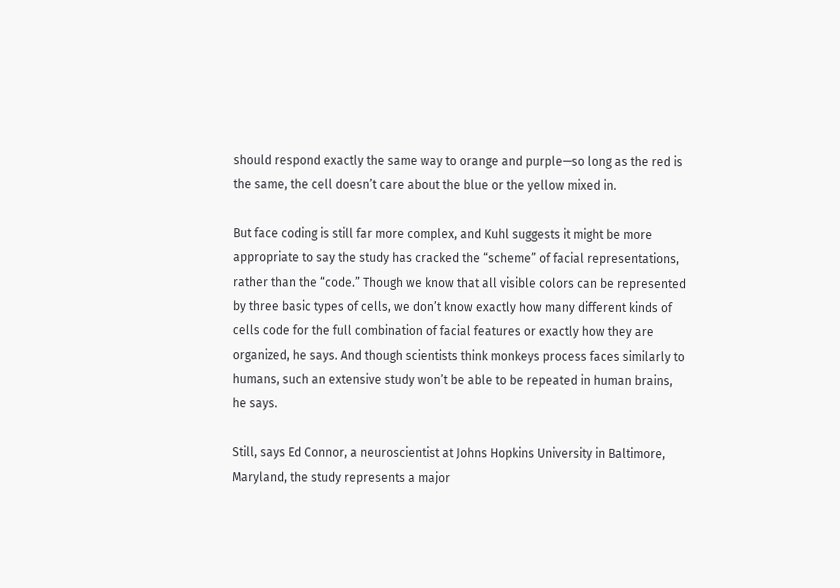should respond exactly the same way to orange and purple—so long as the red is the same, the cell doesn’t care about the blue or the yellow mixed in.

But face coding is still far more complex, and Kuhl suggests it might be more appropriate to say the study has cracked the “scheme” of facial representations, rather than the “code.” Though we know that all visible colors can be represented by three basic types of cells, we don’t know exactly how many different kinds of cells code for the full combination of facial features or exactly how they are organized, he says. And though scientists think monkeys process faces similarly to humans, such an extensive study won’t be able to be repeated in human brains, he says.

Still, says Ed Connor, a neuroscientist at Johns Hopkins University in Baltimore, Maryland, the study represents a major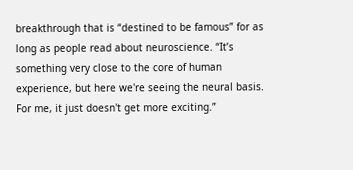breakthrough that is “destined to be famous” for as long as people read about neuroscience. “It’s something very close to the core of human experience, but here we're seeing the neural basis. For me, it just doesn't get more exciting.”